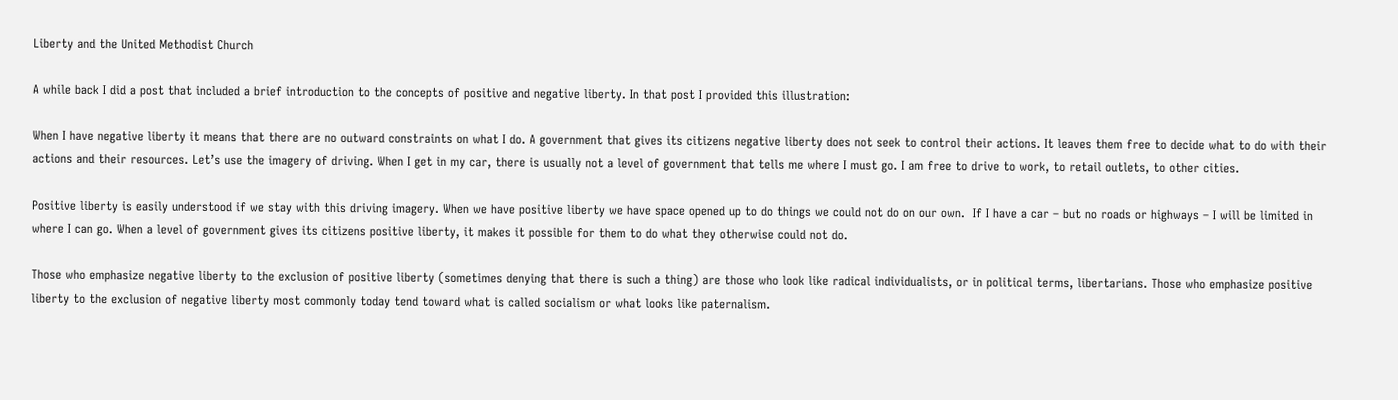Liberty and the United Methodist Church

A while back I did a post that included a brief introduction to the concepts of positive and negative liberty. In that post I provided this illustration:

When I have negative liberty it means that there are no outward constraints on what I do. A government that gives its citizens negative liberty does not seek to control their actions. It leaves them free to decide what to do with their actions and their resources. Let’s use the imagery of driving. When I get in my car, there is usually not a level of government that tells me where I must go. I am free to drive to work, to retail outlets, to other cities.

Positive liberty is easily understood if we stay with this driving imagery. When we have positive liberty we have space opened up to do things we could not do on our own.  If I have a car – but no roads or highways – I will be limited in where I can go. When a level of government gives its citizens positive liberty, it makes it possible for them to do what they otherwise could not do.

Those who emphasize negative liberty to the exclusion of positive liberty (sometimes denying that there is such a thing) are those who look like radical individualists, or in political terms, libertarians. Those who emphasize positive liberty to the exclusion of negative liberty most commonly today tend toward what is called socialism or what looks like paternalism.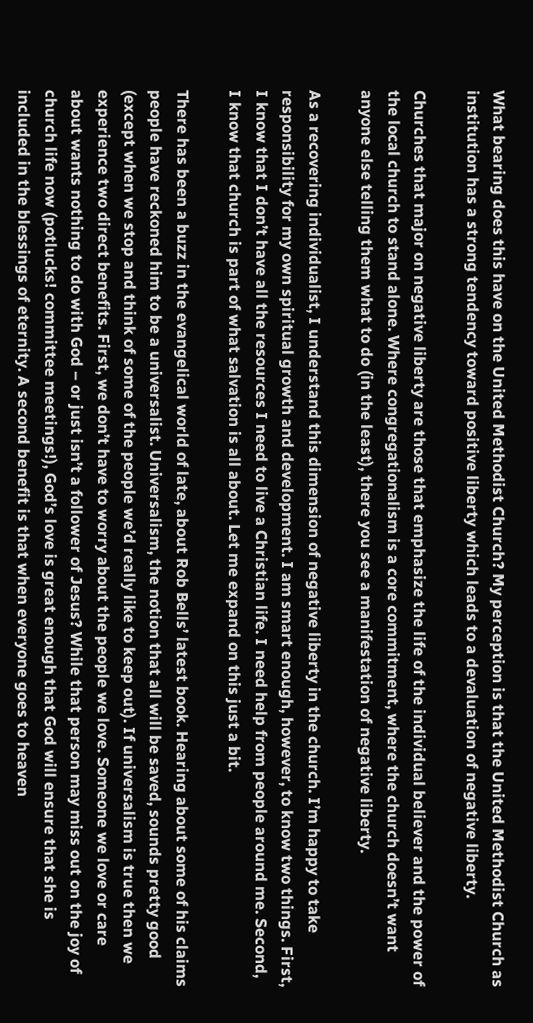What bearing does this have on the United Methodist Church? My perception is that the United Methodist Church as institution has a strong tendency toward positive liberty which leads to a devaluation of negative liberty.

Churches that major on negative liberty are those that emphasize the life of the individual believer and the power of the local church to stand alone. Where congregationalism is a core commitment, where the church doesn’t want anyone else telling them what to do (in the least), there you see a manifestation of negative liberty.

As a recovering individualist, I understand this dimension of negative liberty in the church. I’m happy to take responsibility for my own spiritual growth and development. I am smart enough, however, to know two things. First, I know that I don’t have all the resources I need to live a Christian life. I need help from people around me. Second, I know that church is part of what salvation is all about. Let me expand on this just a bit.

There has been a buzz in the evangelical world of late, about Rob Bells’ latest book. Hearing about some of his claims people have reckoned him to be a universalist. Universalism, the notion that all will be saved, sounds pretty good (except when we stop and think of some of the people we’d really like to keep out). If universalism is true then we experience two direct benefits. First, we don’t have to worry about the people we love. Someone we love or care about wants nothing to do with God – or just isn’t a follower of Jesus? While that person may miss out on the joy of church life now (potlucks! committee meetings!), God’s love is great enough that God will ensure that she is included in the blessings of eternity. A second benefit is that when everyone goes to heaven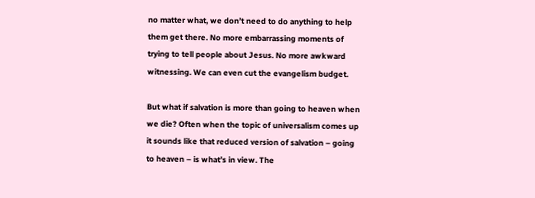no matter what, we don’t need to do anything to help them get there. No more embarrassing moments of trying to tell people about Jesus. No more awkward witnessing. We can even cut the evangelism budget.

But what if salvation is more than going to heaven when we die? Often when the topic of universalism comes up it sounds like that reduced version of salvation – going to heaven – is what’s in view. The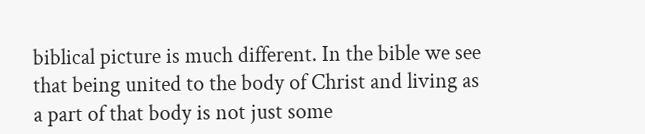biblical picture is much different. In the bible we see that being united to the body of Christ and living as a part of that body is not just some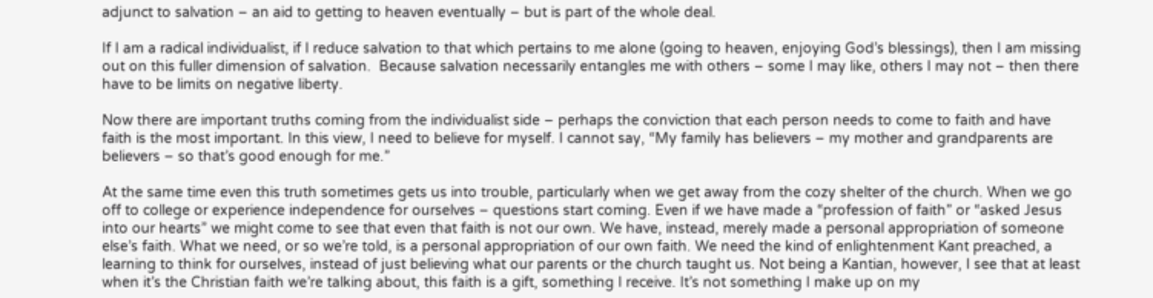adjunct to salvation – an aid to getting to heaven eventually – but is part of the whole deal.

If I am a radical individualist, if I reduce salvation to that which pertains to me alone (going to heaven, enjoying God’s blessings), then I am missing out on this fuller dimension of salvation.  Because salvation necessarily entangles me with others – some I may like, others I may not – then there have to be limits on negative liberty.

Now there are important truths coming from the individualist side – perhaps the conviction that each person needs to come to faith and have faith is the most important. In this view, I need to believe for myself. I cannot say, “My family has believers – my mother and grandparents are believers – so that’s good enough for me.”

At the same time even this truth sometimes gets us into trouble, particularly when we get away from the cozy shelter of the church. When we go off to college or experience independence for ourselves – questions start coming. Even if we have made a “profession of faith” or “asked Jesus into our hearts” we might come to see that even that faith is not our own. We have, instead, merely made a personal appropriation of someone else’s faith. What we need, or so we’re told, is a personal appropriation of our own faith. We need the kind of enlightenment Kant preached, a learning to think for ourselves, instead of just believing what our parents or the church taught us. Not being a Kantian, however, I see that at least when it’s the Christian faith we’re talking about, this faith is a gift, something I receive. It’s not something I make up on my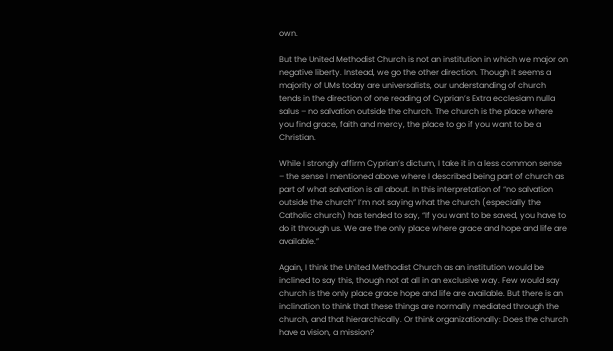own.

But the United Methodist Church is not an institution in which we major on negative liberty. Instead, we go the other direction. Though it seems a majority of UMs today are universalists, our understanding of church tends in the direction of one reading of Cyprian’s Extra ecclesiam nulla salus – no salvation outside the church. The church is the place where you find grace, faith and mercy, the place to go if you want to be a Christian.

While I strongly affirm Cyprian’s dictum, I take it in a less common sense – the sense I mentioned above where I described being part of church as part of what salvation is all about. In this interpretation of “no salvation outside the church” I’m not saying what the church (especially the Catholic church) has tended to say, “If you want to be saved, you have to do it through us. We are the only place where grace and hope and life are available.”

Again, I think the United Methodist Church as an institution would be inclined to say this, though not at all in an exclusive way. Few would say church is the only place grace hope and life are available. But there is an inclination to think that these things are normally mediated through the church, and that hierarchically. Or think organizationally: Does the church have a vision, a mission?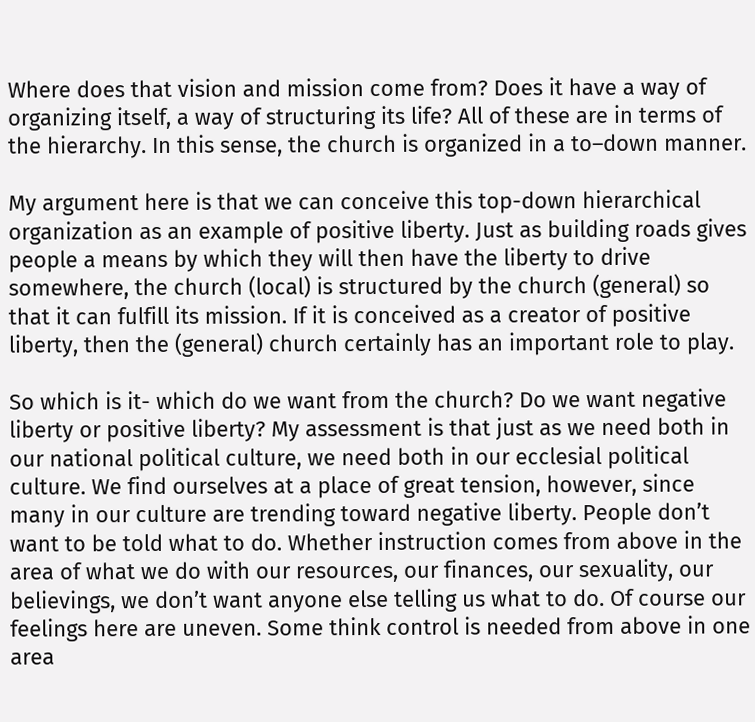Where does that vision and mission come from? Does it have a way of organizing itself, a way of structuring its life? All of these are in terms of the hierarchy. In this sense, the church is organized in a to–down manner.

My argument here is that we can conceive this top-down hierarchical organization as an example of positive liberty. Just as building roads gives people a means by which they will then have the liberty to drive somewhere, the church (local) is structured by the church (general) so that it can fulfill its mission. If it is conceived as a creator of positive liberty, then the (general) church certainly has an important role to play.

So which is it- which do we want from the church? Do we want negative liberty or positive liberty? My assessment is that just as we need both in our national political culture, we need both in our ecclesial political culture. We find ourselves at a place of great tension, however, since many in our culture are trending toward negative liberty. People don’t want to be told what to do. Whether instruction comes from above in the area of what we do with our resources, our finances, our sexuality, our believings, we don’t want anyone else telling us what to do. Of course our feelings here are uneven. Some think control is needed from above in one area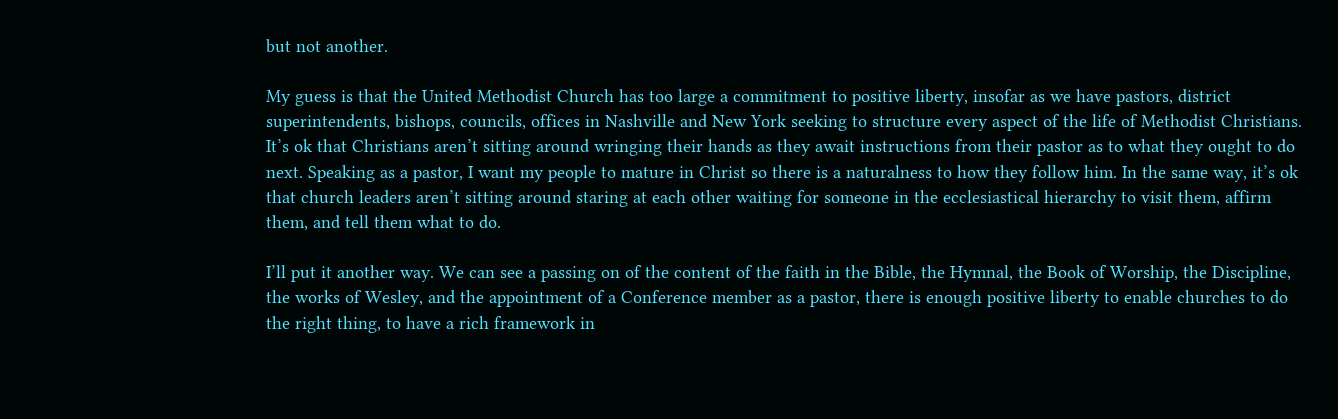but not another.

My guess is that the United Methodist Church has too large a commitment to positive liberty, insofar as we have pastors, district superintendents, bishops, councils, offices in Nashville and New York seeking to structure every aspect of the life of Methodist Christians. It’s ok that Christians aren’t sitting around wringing their hands as they await instructions from their pastor as to what they ought to do next. Speaking as a pastor, I want my people to mature in Christ so there is a naturalness to how they follow him. In the same way, it’s ok that church leaders aren’t sitting around staring at each other waiting for someone in the ecclesiastical hierarchy to visit them, affirm them, and tell them what to do.

I’ll put it another way. We can see a passing on of the content of the faith in the Bible, the Hymnal, the Book of Worship, the Discipline, the works of Wesley, and the appointment of a Conference member as a pastor, there is enough positive liberty to enable churches to do the right thing, to have a rich framework in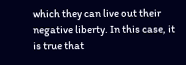which they can live out their negative liberty. In this case, it is true that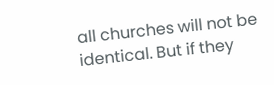all churches will not be identical. But if they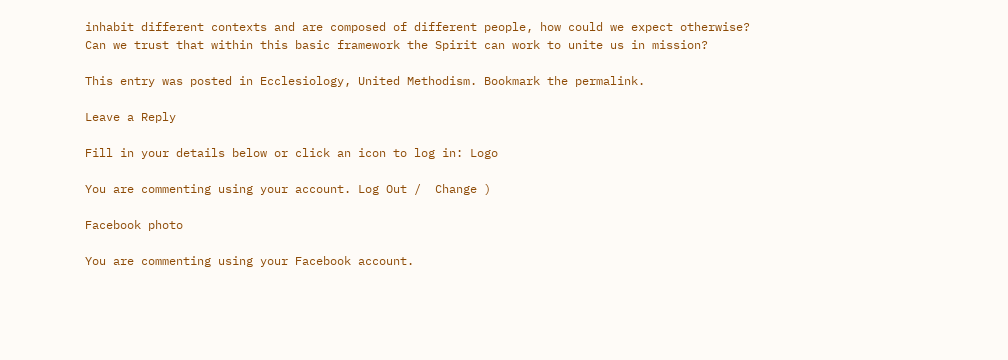inhabit different contexts and are composed of different people, how could we expect otherwise? Can we trust that within this basic framework the Spirit can work to unite us in mission?

This entry was posted in Ecclesiology, United Methodism. Bookmark the permalink.

Leave a Reply

Fill in your details below or click an icon to log in: Logo

You are commenting using your account. Log Out /  Change )

Facebook photo

You are commenting using your Facebook account.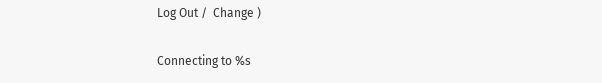Log Out /  Change )

Connecting to %s